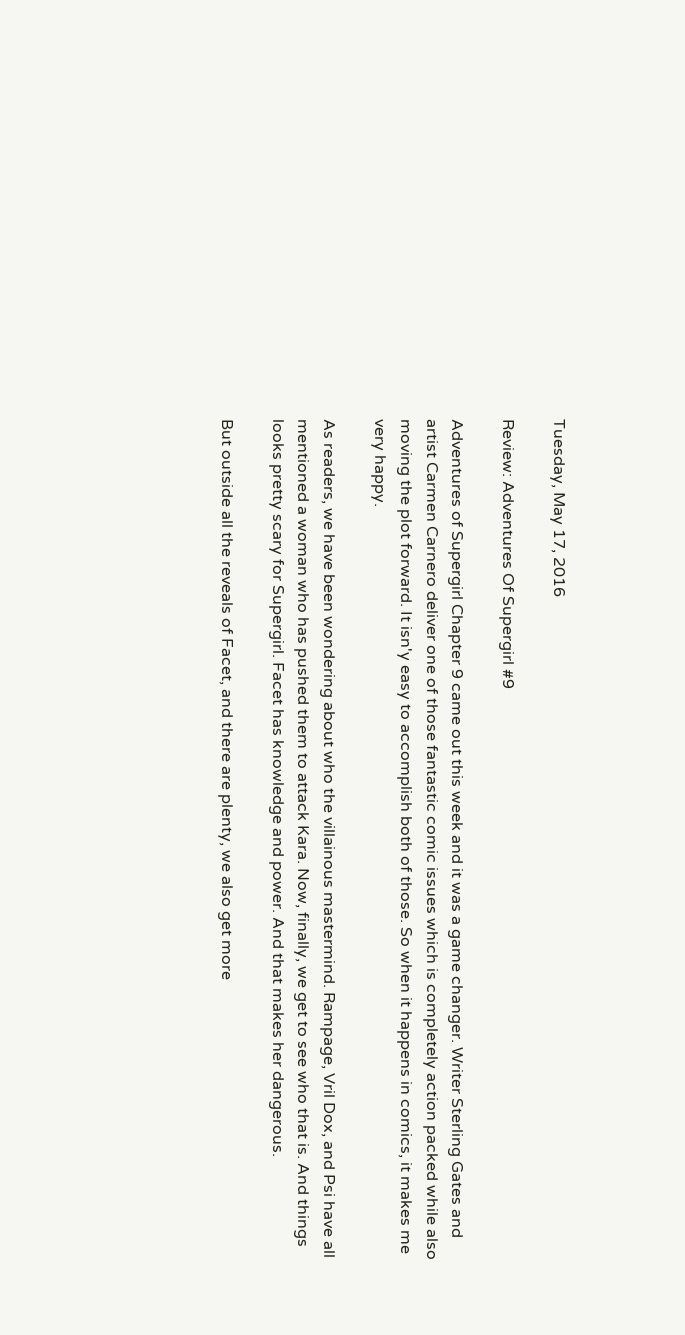Tuesday, May 17, 2016

Review: Adventures Of Supergirl #9

Adventures of Supergirl Chapter 9 came out this week and it was a game changer. Writer Sterling Gates and artist Carmen Carnero deliver one of those fantastic comic issues which is completely action packed while also moving the plot forward. It isn'y easy to accomplish both of those. So when it happens in comics, it makes me very happy.

As readers, we have been wondering about who the villainous mastermind. Rampage, Vril Dox, and Psi have all mentioned a woman who has pushed them to attack Kara. Now, finally, we get to see who that is. And things looks pretty scary for Supergirl. Facet has knowledge and power. And that makes her dangerous.

But outside all the reveals of Facet, and there are plenty, we also get more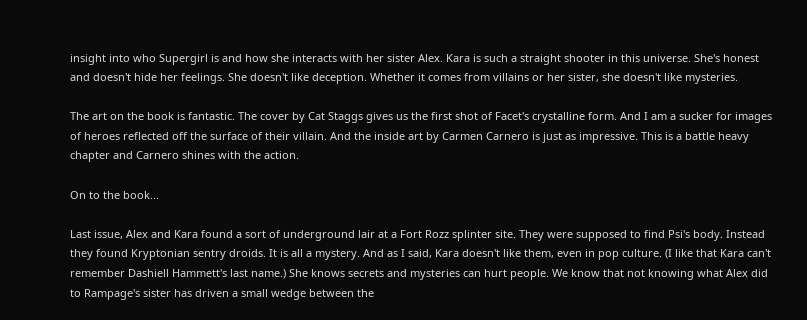insight into who Supergirl is and how she interacts with her sister Alex. Kara is such a straight shooter in this universe. She's honest and doesn't hide her feelings. She doesn't like deception. Whether it comes from villains or her sister, she doesn't like mysteries.

The art on the book is fantastic. The cover by Cat Staggs gives us the first shot of Facet's crystalline form. And I am a sucker for images of heroes reflected off the surface of their villain. And the inside art by Carmen Carnero is just as impressive. This is a battle heavy chapter and Carnero shines with the action.

On to the book...

Last issue, Alex and Kara found a sort of underground lair at a Fort Rozz splinter site. They were supposed to find Psi's body. Instead they found Kryptonian sentry droids. It is all a mystery. And as I said, Kara doesn't like them, even in pop culture. (I like that Kara can't remember Dashiell Hammett's last name.) She knows secrets and mysteries can hurt people. We know that not knowing what Alex did to Rampage's sister has driven a small wedge between the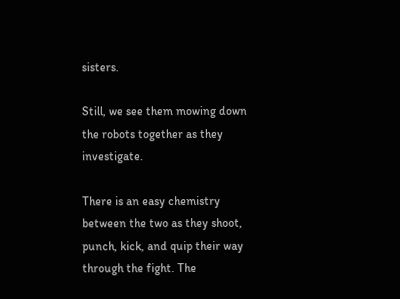sisters.

Still, we see them mowing down the robots together as they investigate.

There is an easy chemistry between the two as they shoot, punch, kick, and quip their way through the fight. The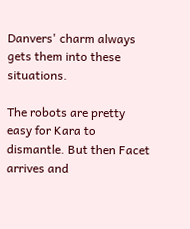Danvers' charm always gets them into these situations.

The robots are pretty easy for Kara to dismantle. But then Facet arrives and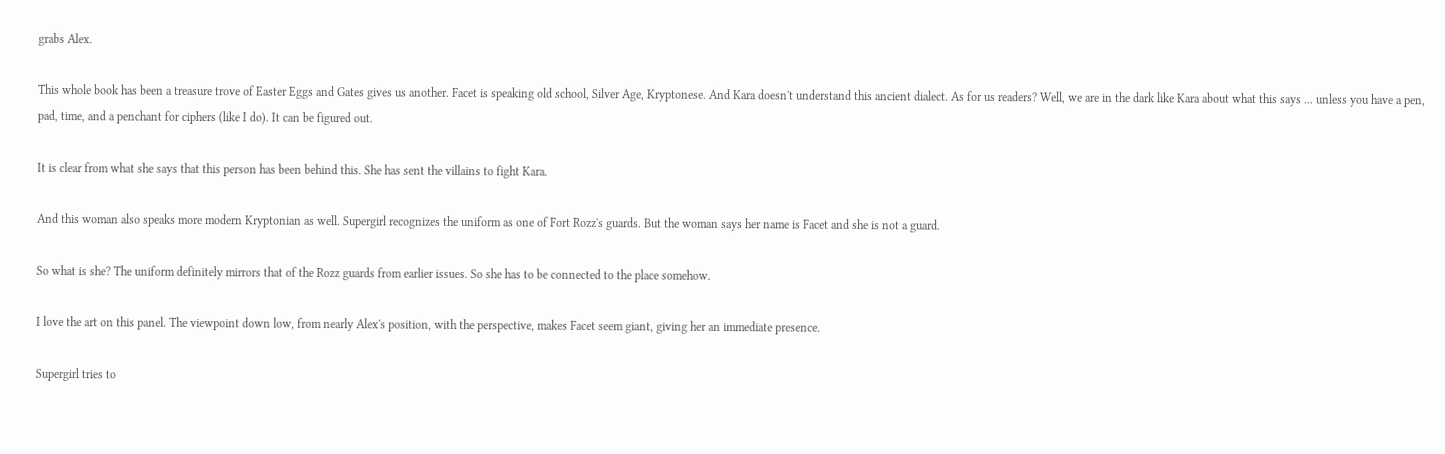grabs Alex.

This whole book has been a treasure trove of Easter Eggs and Gates gives us another. Facet is speaking old school, Silver Age, Kryptonese. And Kara doesn't understand this ancient dialect. As for us readers? Well, we are in the dark like Kara about what this says ... unless you have a pen, pad, time, and a penchant for ciphers (like I do). It can be figured out.

It is clear from what she says that this person has been behind this. She has sent the villains to fight Kara.

And this woman also speaks more modern Kryptonian as well. Supergirl recognizes the uniform as one of Fort Rozz's guards. But the woman says her name is Facet and she is not a guard.

So what is she? The uniform definitely mirrors that of the Rozz guards from earlier issues. So she has to be connected to the place somehow.

I love the art on this panel. The viewpoint down low, from nearly Alex's position, with the perspective, makes Facet seem giant, giving her an immediate presence.

Supergirl tries to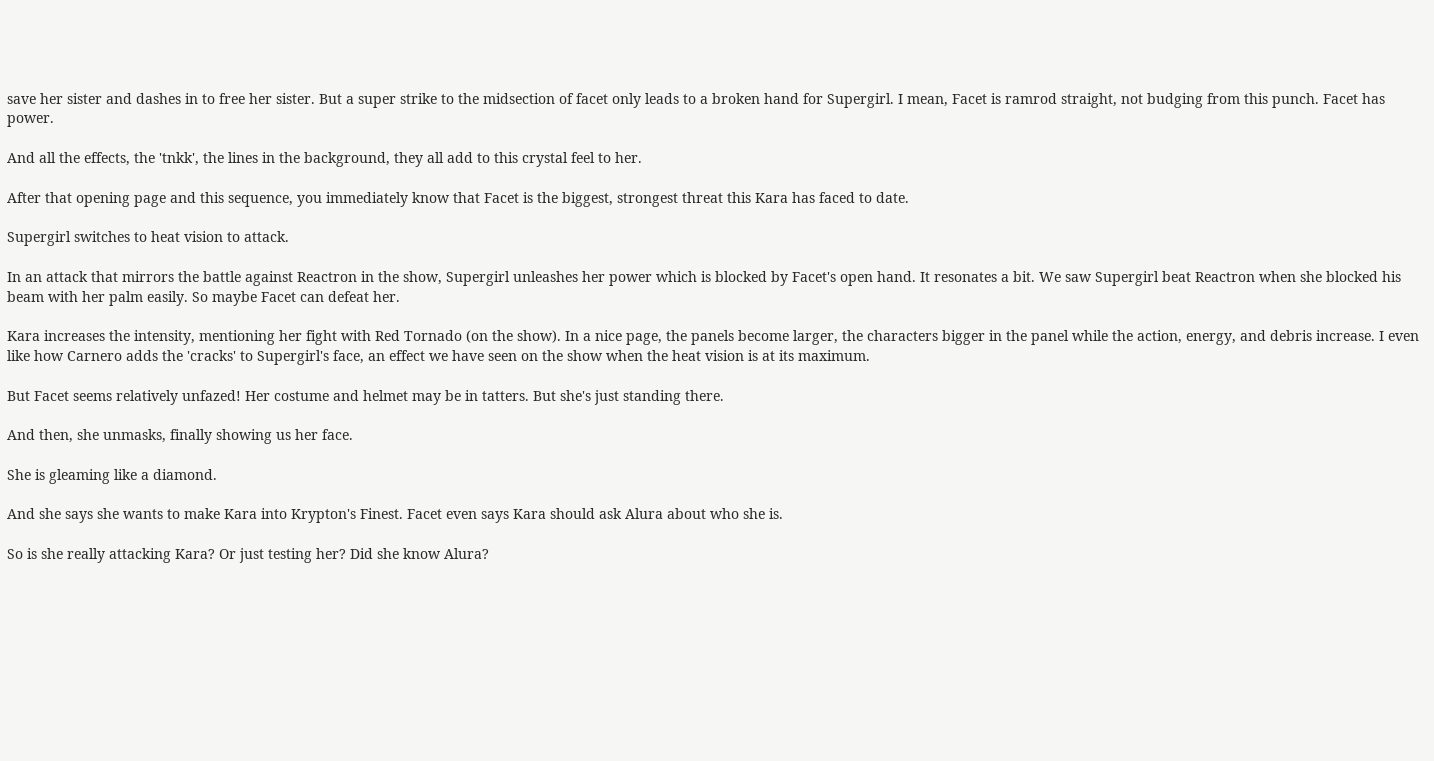save her sister and dashes in to free her sister. But a super strike to the midsection of facet only leads to a broken hand for Supergirl. I mean, Facet is ramrod straight, not budging from this punch. Facet has power.

And all the effects, the 'tnkk', the lines in the background, they all add to this crystal feel to her.

After that opening page and this sequence, you immediately know that Facet is the biggest, strongest threat this Kara has faced to date.

Supergirl switches to heat vision to attack.

In an attack that mirrors the battle against Reactron in the show, Supergirl unleashes her power which is blocked by Facet's open hand. It resonates a bit. We saw Supergirl beat Reactron when she blocked his beam with her palm easily. So maybe Facet can defeat her.

Kara increases the intensity, mentioning her fight with Red Tornado (on the show). In a nice page, the panels become larger, the characters bigger in the panel while the action, energy, and debris increase. I even like how Carnero adds the 'cracks' to Supergirl's face, an effect we have seen on the show when the heat vision is at its maximum.

But Facet seems relatively unfazed! Her costume and helmet may be in tatters. But she's just standing there.

And then, she unmasks, finally showing us her face.

She is gleaming like a diamond.

And she says she wants to make Kara into Krypton's Finest. Facet even says Kara should ask Alura about who she is.

So is she really attacking Kara? Or just testing her? Did she know Alura?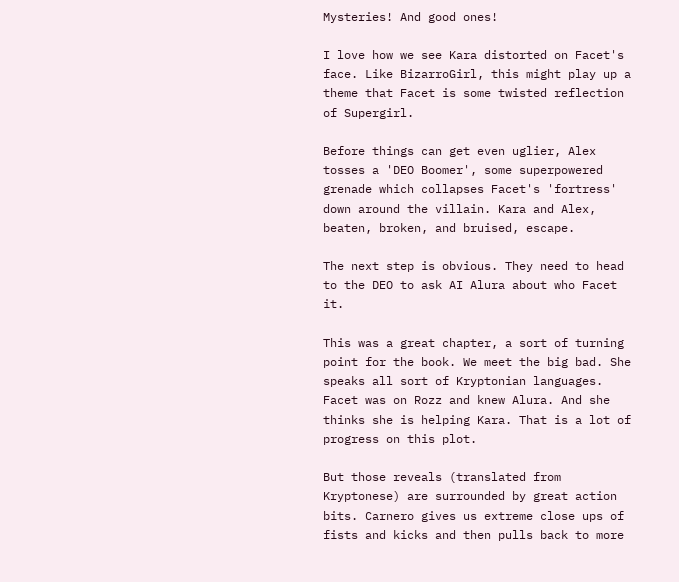Mysteries! And good ones!

I love how we see Kara distorted on Facet's face. Like BizarroGirl, this might play up a theme that Facet is some twisted reflection of Supergirl.

Before things can get even uglier, Alex tosses a 'DEO Boomer', some superpowered grenade which collapses Facet's 'fortress' down around the villain. Kara and Alex, beaten, broken, and bruised, escape.

The next step is obvious. They need to head to the DEO to ask AI Alura about who Facet it.

This was a great chapter, a sort of turning point for the book. We meet the big bad. She speaks all sort of Kryptonian languages. Facet was on Rozz and knew Alura. And she thinks she is helping Kara. That is a lot of progress on this plot.

But those reveals (translated from Kryptonese) are surrounded by great action bits. Carnero gives us extreme close ups of fists and kicks and then pulls back to more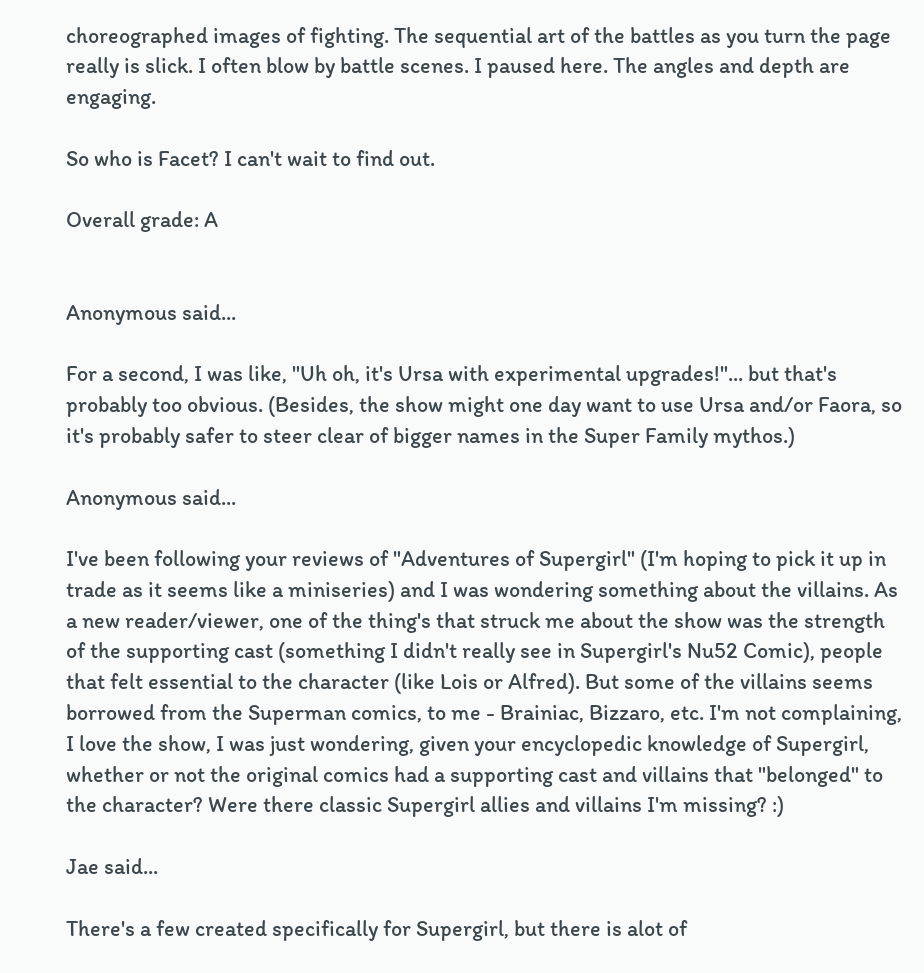choreographed images of fighting. The sequential art of the battles as you turn the page really is slick. I often blow by battle scenes. I paused here. The angles and depth are engaging.

So who is Facet? I can't wait to find out.

Overall grade: A


Anonymous said...

For a second, I was like, "Uh oh, it's Ursa with experimental upgrades!"... but that's probably too obvious. (Besides, the show might one day want to use Ursa and/or Faora, so it's probably safer to steer clear of bigger names in the Super Family mythos.)

Anonymous said...

I've been following your reviews of "Adventures of Supergirl" (I'm hoping to pick it up in trade as it seems like a miniseries) and I was wondering something about the villains. As a new reader/viewer, one of the thing's that struck me about the show was the strength of the supporting cast (something I didn't really see in Supergirl's Nu52 Comic), people that felt essential to the character (like Lois or Alfred). But some of the villains seems borrowed from the Superman comics, to me - Brainiac, Bizzaro, etc. I'm not complaining, I love the show, I was just wondering, given your encyclopedic knowledge of Supergirl, whether or not the original comics had a supporting cast and villains that "belonged" to the character? Were there classic Supergirl allies and villains I'm missing? :)

Jae said...

There's a few created specifically for Supergirl, but there is alot of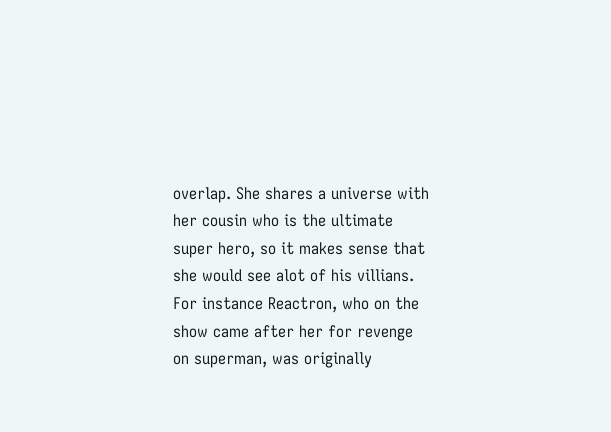overlap. She shares a universe with her cousin who is the ultimate super hero, so it makes sense that she would see alot of his villians. For instance Reactron, who on the show came after her for revenge on superman, was originally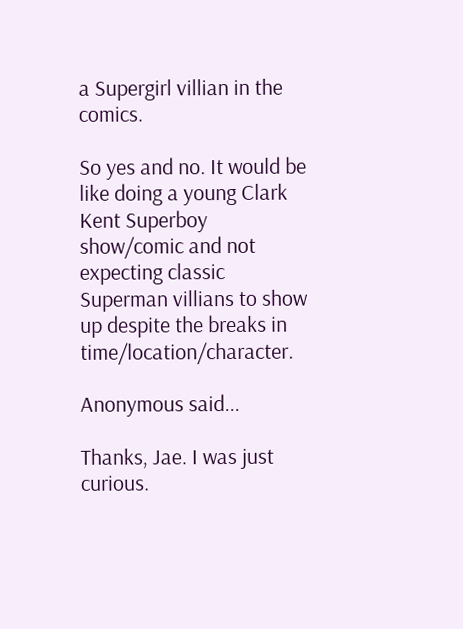a Supergirl villian in the comics.

So yes and no. It would be like doing a young Clark Kent Superboy show/comic and not expecting classic Superman villians to show up despite the breaks in time/location/character.

Anonymous said...

Thanks, Jae. I was just curious.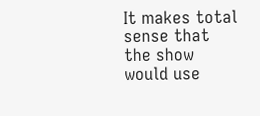It makes total sense that the show would use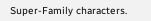Super-Family characters.